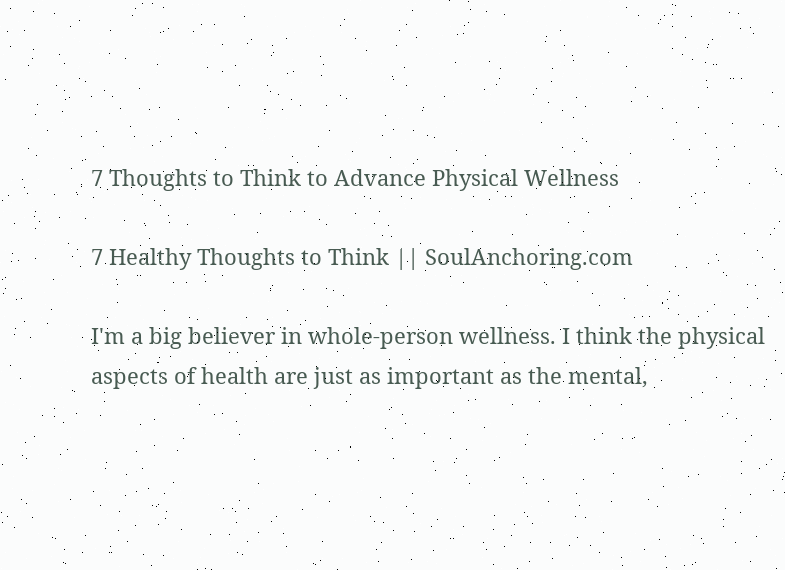7 Thoughts to Think to Advance Physical Wellness

7 Healthy Thoughts to Think || SoulAnchoring.com

I'm a big believer in whole-person wellness. I think the physical aspects of health are just as important as the mental,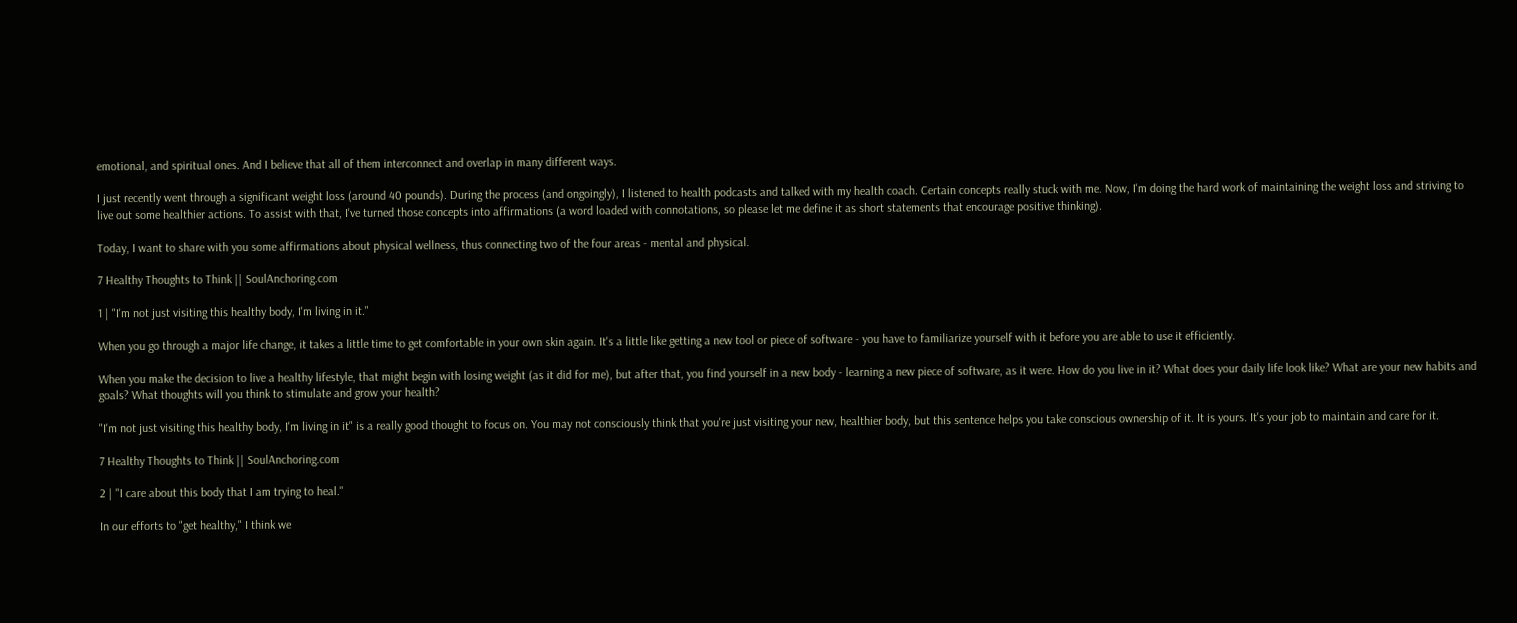emotional, and spiritual ones. And I believe that all of them interconnect and overlap in many different ways.

I just recently went through a significant weight loss (around 40 pounds). During the process (and ongoingly), I listened to health podcasts and talked with my health coach. Certain concepts really stuck with me. Now, I'm doing the hard work of maintaining the weight loss and striving to live out some healthier actions. To assist with that, I've turned those concepts into affirmations (a word loaded with connotations, so please let me define it as short statements that encourage positive thinking).

Today, I want to share with you some affirmations about physical wellness, thus connecting two of the four areas - mental and physical.

7 Healthy Thoughts to Think || SoulAnchoring.com

1 | "I'm not just visiting this healthy body, I'm living in it."

When you go through a major life change, it takes a little time to get comfortable in your own skin again. It's a little like getting a new tool or piece of software - you have to familiarize yourself with it before you are able to use it efficiently.

When you make the decision to live a healthy lifestyle, that might begin with losing weight (as it did for me), but after that, you find yourself in a new body - learning a new piece of software, as it were. How do you live in it? What does your daily life look like? What are your new habits and goals? What thoughts will you think to stimulate and grow your health?

"I'm not just visiting this healthy body, I'm living in it" is a really good thought to focus on. You may not consciously think that you're just visiting your new, healthier body, but this sentence helps you take conscious ownership of it. It is yours. It's your job to maintain and care for it.

7 Healthy Thoughts to Think || SoulAnchoring.com

2 | "I care about this body that I am trying to heal."

In our efforts to "get healthy," I think we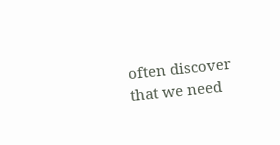often discover that we need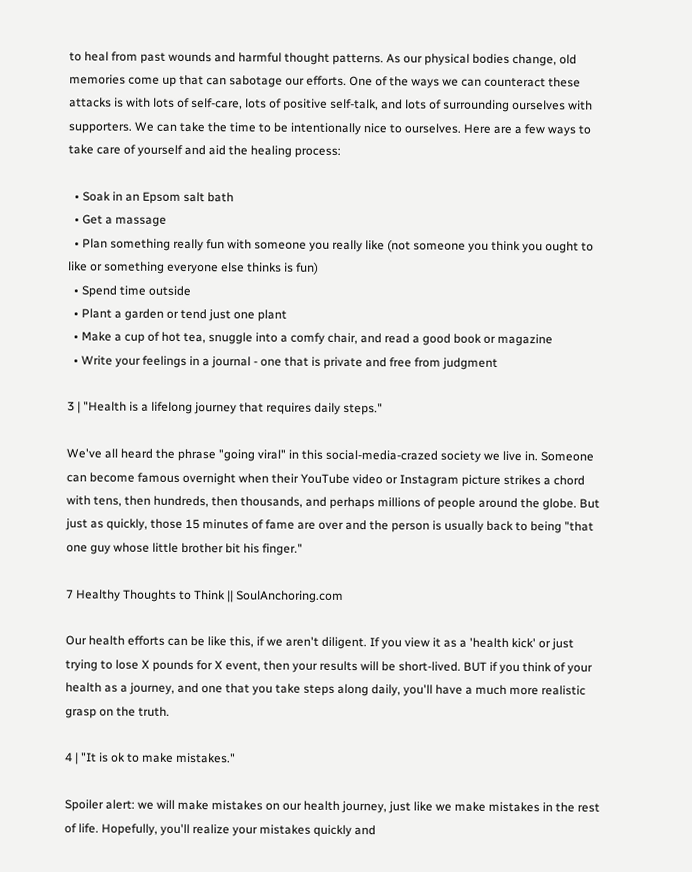to heal from past wounds and harmful thought patterns. As our physical bodies change, old memories come up that can sabotage our efforts. One of the ways we can counteract these attacks is with lots of self-care, lots of positive self-talk, and lots of surrounding ourselves with supporters. We can take the time to be intentionally nice to ourselves. Here are a few ways to take care of yourself and aid the healing process:

  • Soak in an Epsom salt bath
  • Get a massage
  • Plan something really fun with someone you really like (not someone you think you ought to like or something everyone else thinks is fun)
  • Spend time outside
  • Plant a garden or tend just one plant
  • Make a cup of hot tea, snuggle into a comfy chair, and read a good book or magazine
  • Write your feelings in a journal - one that is private and free from judgment

3 | "Health is a lifelong journey that requires daily steps."

We've all heard the phrase "going viral" in this social-media-crazed society we live in. Someone can become famous overnight when their YouTube video or Instagram picture strikes a chord with tens, then hundreds, then thousands, and perhaps millions of people around the globe. But just as quickly, those 15 minutes of fame are over and the person is usually back to being "that one guy whose little brother bit his finger."

7 Healthy Thoughts to Think || SoulAnchoring.com

Our health efforts can be like this, if we aren't diligent. If you view it as a 'health kick' or just trying to lose X pounds for X event, then your results will be short-lived. BUT if you think of your health as a journey, and one that you take steps along daily, you'll have a much more realistic grasp on the truth.

4 | "It is ok to make mistakes."

Spoiler alert: we will make mistakes on our health journey, just like we make mistakes in the rest of life. Hopefully, you'll realize your mistakes quickly and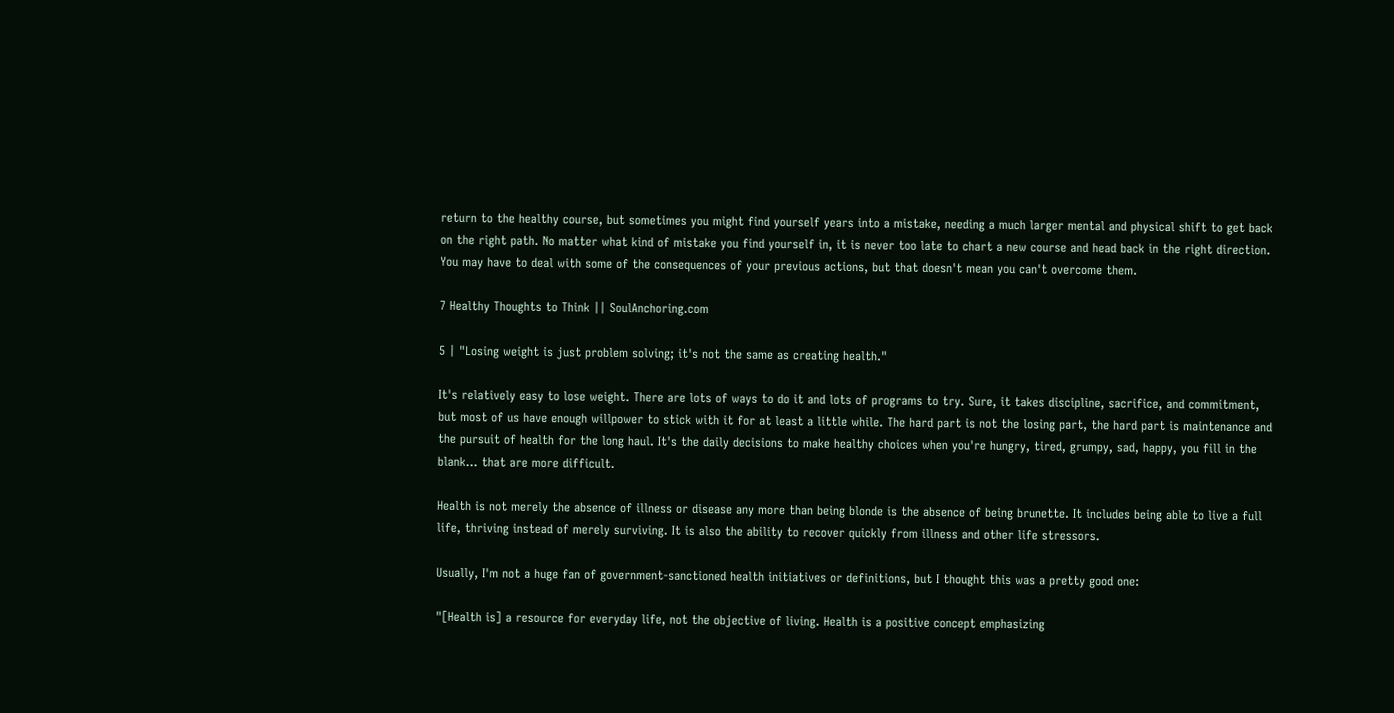return to the healthy course, but sometimes you might find yourself years into a mistake, needing a much larger mental and physical shift to get back on the right path. No matter what kind of mistake you find yourself in, it is never too late to chart a new course and head back in the right direction. You may have to deal with some of the consequences of your previous actions, but that doesn't mean you can't overcome them.

7 Healthy Thoughts to Think || SoulAnchoring.com

5 | "Losing weight is just problem solving; it's not the same as creating health."

It's relatively easy to lose weight. There are lots of ways to do it and lots of programs to try. Sure, it takes discipline, sacrifice, and commitment, but most of us have enough willpower to stick with it for at least a little while. The hard part is not the losing part, the hard part is maintenance and the pursuit of health for the long haul. It's the daily decisions to make healthy choices when you're hungry, tired, grumpy, sad, happy, you fill in the blank... that are more difficult.

Health is not merely the absence of illness or disease any more than being blonde is the absence of being brunette. It includes being able to live a full life, thriving instead of merely surviving. It is also the ability to recover quickly from illness and other life stressors.

Usually, I'm not a huge fan of government-sanctioned health initiatives or definitions, but I thought this was a pretty good one:

"[Health is] a resource for everyday life, not the objective of living. Health is a positive concept emphasizing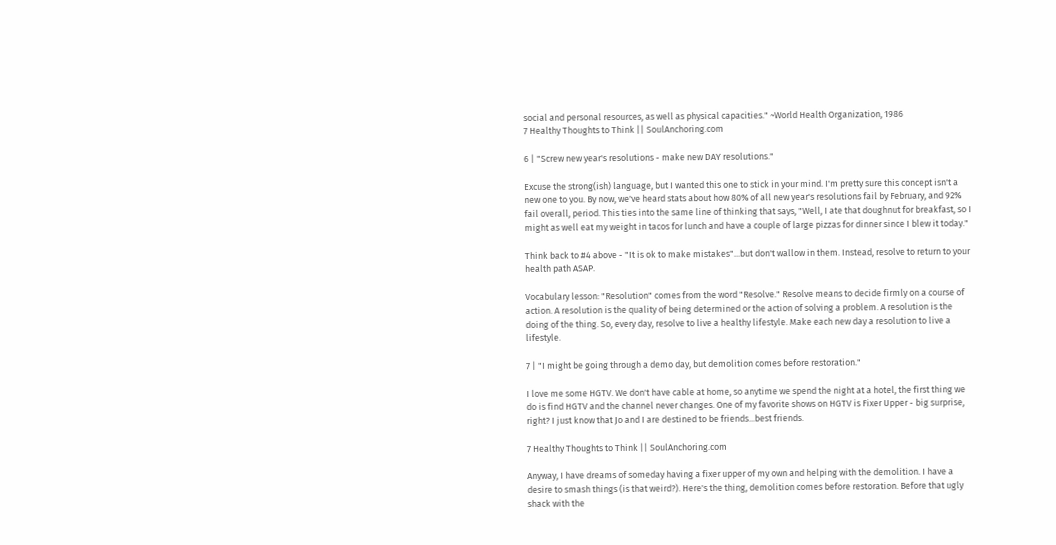social and personal resources, as well as physical capacities." ~World Health Organization, 1986
7 Healthy Thoughts to Think || SoulAnchoring.com

6 | "Screw new year's resolutions - make new DAY resolutions."

Excuse the strong(ish) language, but I wanted this one to stick in your mind. I'm pretty sure this concept isn't a new one to you. By now, we've heard stats about how 80% of all new year's resolutions fail by February, and 92% fail overall, period. This ties into the same line of thinking that says, "Well, I ate that doughnut for breakfast, so I might as well eat my weight in tacos for lunch and have a couple of large pizzas for dinner since I blew it today."

Think back to #4 above - "It is ok to make mistakes"...but don't wallow in them. Instead, resolve to return to your health path ASAP.

Vocabulary lesson: "Resolution" comes from the word "Resolve." Resolve means to decide firmly on a course of action. A resolution is the quality of being determined or the action of solving a problem. A resolution is the doing of the thing. So, every day, resolve to live a healthy lifestyle. Make each new day a resolution to live a lifestyle.

7 | "I might be going through a demo day, but demolition comes before restoration."

I love me some HGTV. We don't have cable at home, so anytime we spend the night at a hotel, the first thing we do is find HGTV and the channel never changes. One of my favorite shows on HGTV is Fixer Upper - big surprise, right? I just know that Jo and I are destined to be friends...best friends.

7 Healthy Thoughts to Think || SoulAnchoring.com

Anyway, I have dreams of someday having a fixer upper of my own and helping with the demolition. I have a desire to smash things (is that weird?). Here's the thing, demolition comes before restoration. Before that ugly shack with the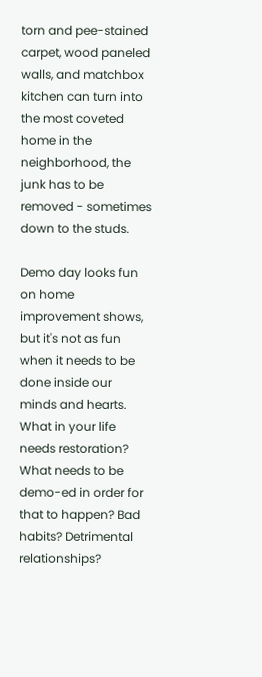torn and pee-stained carpet, wood paneled walls, and matchbox kitchen can turn into the most coveted home in the neighborhood, the junk has to be removed - sometimes down to the studs.

Demo day looks fun on home improvement shows, but it's not as fun when it needs to be done inside our minds and hearts. What in your life needs restoration? What needs to be demo-ed in order for that to happen? Bad habits? Detrimental relationships?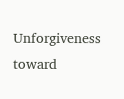Unforgiveness toward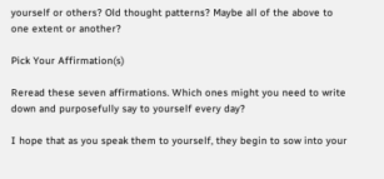yourself or others? Old thought patterns? Maybe all of the above to one extent or another?

Pick Your Affirmation(s)

Reread these seven affirmations. Which ones might you need to write down and purposefully say to yourself every day?

I hope that as you speak them to yourself, they begin to sow into your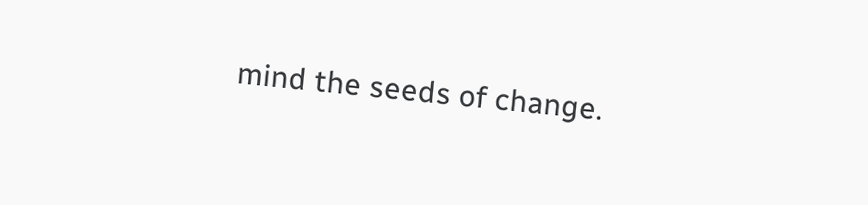mind the seeds of change.